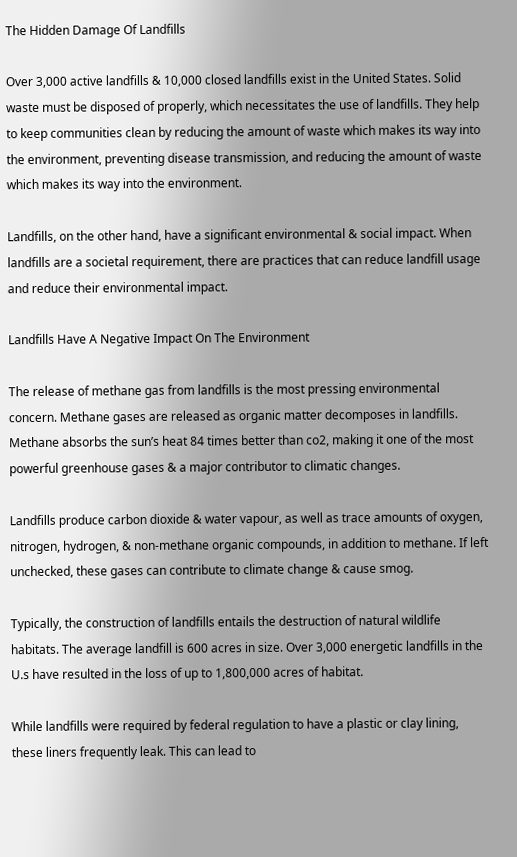The Hidden Damage Of Landfills

Over 3,000 active landfills & 10,000 closed landfills exist in the United States. Solid waste must be disposed of properly, which necessitates the use of landfills. They help to keep communities clean by reducing the amount of waste which makes its way into the environment, preventing disease transmission, and reducing the amount of waste which makes its way into the environment.

Landfills, on the other hand, have a significant environmental & social impact. When landfills are a societal requirement, there are practices that can reduce landfill usage and reduce their environmental impact.

Landfills Have A Negative Impact On The Environment

The release of methane gas from landfills is the most pressing environmental concern. Methane gases are released as organic matter decomposes in landfills. Methane absorbs the sun’s heat 84 times better than co2, making it one of the most powerful greenhouse gases & a major contributor to climatic changes.

Landfills produce carbon dioxide & water vapour, as well as trace amounts of oxygen, nitrogen, hydrogen, & non-methane organic compounds, in addition to methane. If left unchecked, these gases can contribute to climate change & cause smog.

Typically, the construction of landfills entails the destruction of natural wildlife habitats. The average landfill is 600 acres in size. Over 3,000 energetic landfills in the U.s have resulted in the loss of up to 1,800,000 acres of habitat.

While landfills were required by federal regulation to have a plastic or clay lining, these liners frequently leak. This can lead to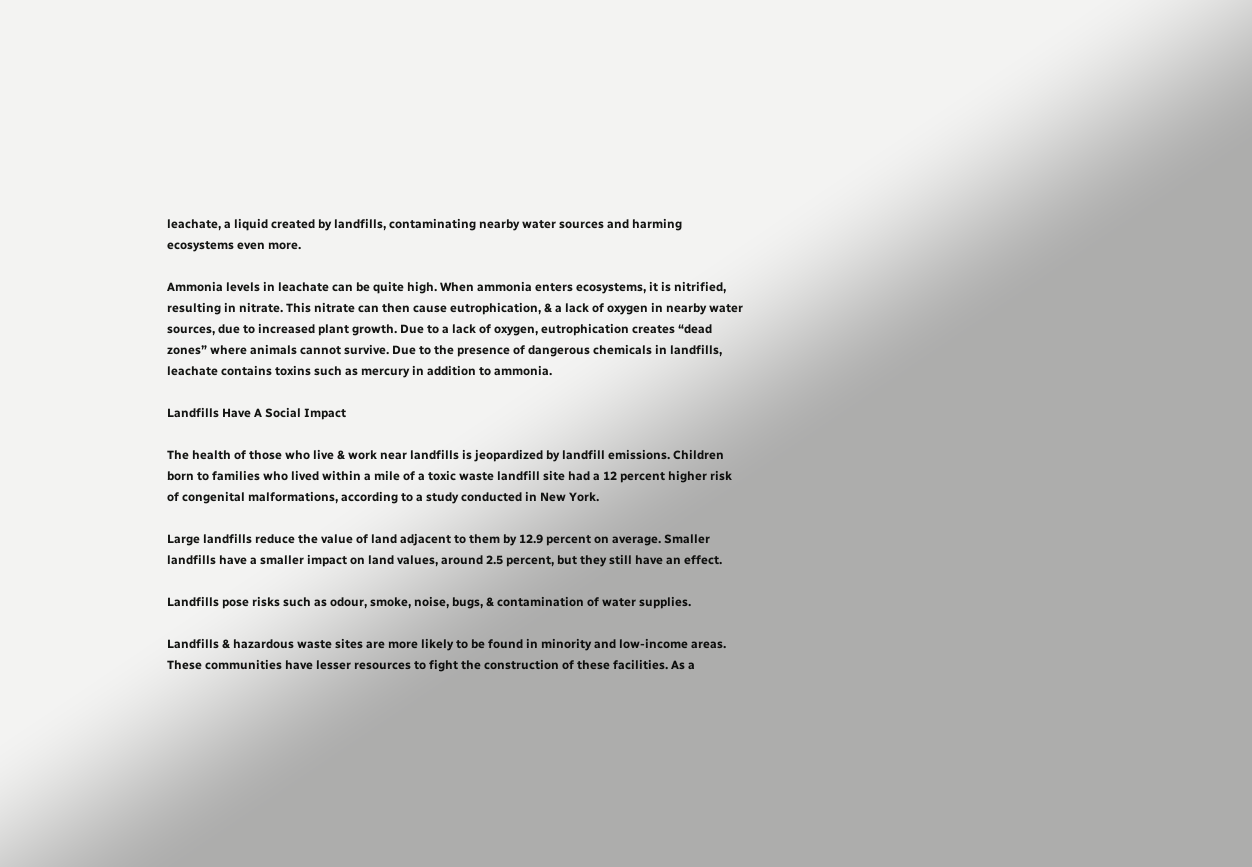leachate, a liquid created by landfills, contaminating nearby water sources and harming ecosystems even more.

Ammonia levels in leachate can be quite high. When ammonia enters ecosystems, it is nitrified, resulting in nitrate. This nitrate can then cause eutrophication, & a lack of oxygen in nearby water sources, due to increased plant growth. Due to a lack of oxygen, eutrophication creates “dead zones” where animals cannot survive. Due to the presence of dangerous chemicals in landfills, leachate contains toxins such as mercury in addition to ammonia.

Landfills Have A Social Impact

The health of those who live & work near landfills is jeopardized by landfill emissions. Children born to families who lived within a mile of a toxic waste landfill site had a 12 percent higher risk of congenital malformations, according to a study conducted in New York.

Large landfills reduce the value of land adjacent to them by 12.9 percent on average. Smaller landfills have a smaller impact on land values, around 2.5 percent, but they still have an effect.

Landfills pose risks such as odour, smoke, noise, bugs, & contamination of water supplies.

Landfills & hazardous waste sites are more likely to be found in minority and low-income areas. These communities have lesser resources to fight the construction of these facilities. As a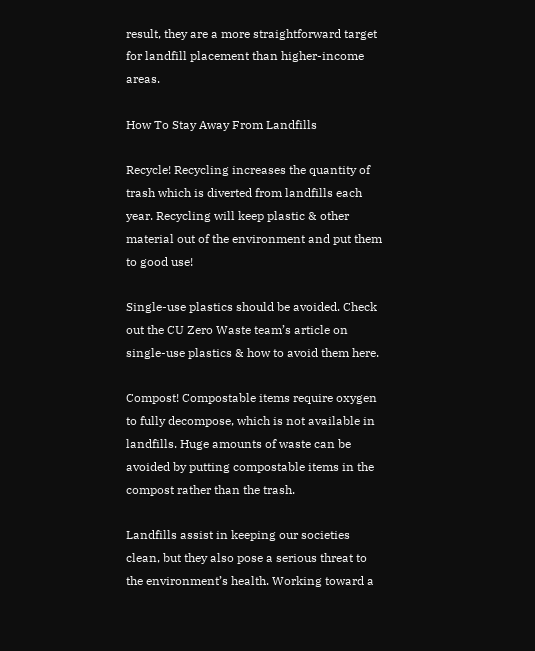result, they are a more straightforward target for landfill placement than higher-income areas.

How To Stay Away From Landfills

Recycle! Recycling increases the quantity of trash which is diverted from landfills each year. Recycling will keep plastic & other material out of the environment and put them to good use!

Single-use plastics should be avoided. Check out the CU Zero Waste team’s article on single-use plastics & how to avoid them here.

Compost! Compostable items require oxygen to fully decompose, which is not available in landfills. Huge amounts of waste can be avoided by putting compostable items in the compost rather than the trash.

Landfills assist in keeping our societies clean, but they also pose a serious threat to the environment’s health. Working toward a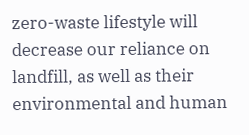zero-waste lifestyle will decrease our reliance on landfill, as well as their environmental and human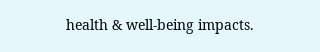health & well-being impacts.